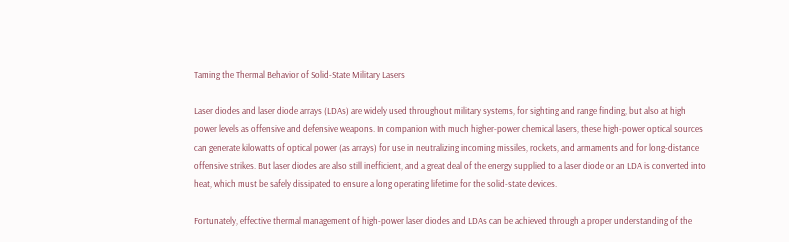Taming the Thermal Behavior of Solid-State Military Lasers

Laser diodes and laser diode arrays (LDAs) are widely used throughout military systems, for sighting and range finding, but also at high power levels as offensive and defensive weapons. In companion with much higher-power chemical lasers, these high-power optical sources can generate kilowatts of optical power (as arrays) for use in neutralizing incoming missiles, rockets, and armaments and for long-distance offensive strikes. But laser diodes are also still inefficient, and a great deal of the energy supplied to a laser diode or an LDA is converted into heat, which must be safely dissipated to ensure a long operating lifetime for the solid-state devices.

Fortunately, effective thermal management of high-power laser diodes and LDAs can be achieved through a proper understanding of the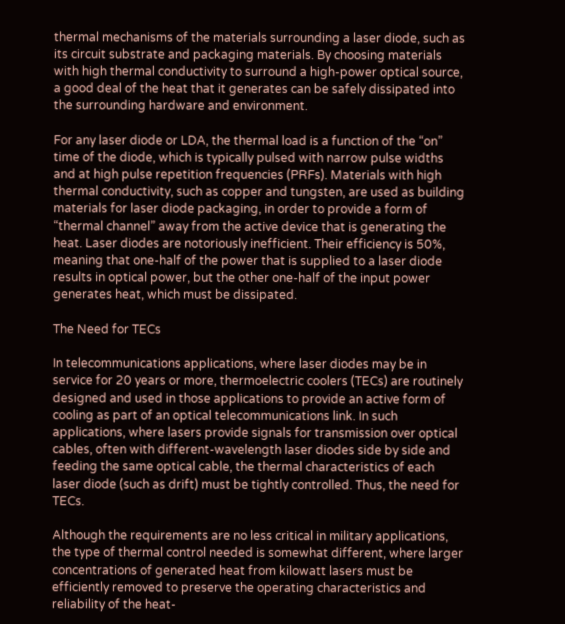thermal mechanisms of the materials surrounding a laser diode, such as its circuit substrate and packaging materials. By choosing materials with high thermal conductivity to surround a high-power optical source, a good deal of the heat that it generates can be safely dissipated into the surrounding hardware and environment.

For any laser diode or LDA, the thermal load is a function of the “on” time of the diode, which is typically pulsed with narrow pulse widths and at high pulse repetition frequencies (PRFs). Materials with high thermal conductivity, such as copper and tungsten, are used as building materials for laser diode packaging, in order to provide a form of “thermal channel” away from the active device that is generating the heat. Laser diodes are notoriously inefficient. Their efficiency is 50%, meaning that one-half of the power that is supplied to a laser diode results in optical power, but the other one-half of the input power generates heat, which must be dissipated.

The Need for TECs

In telecommunications applications, where laser diodes may be in service for 20 years or more, thermoelectric coolers (TECs) are routinely designed and used in those applications to provide an active form of cooling as part of an optical telecommunications link. In such applications, where lasers provide signals for transmission over optical cables, often with different-wavelength laser diodes side by side and feeding the same optical cable, the thermal characteristics of each laser diode (such as drift) must be tightly controlled. Thus, the need for TECs.

Although the requirements are no less critical in military applications, the type of thermal control needed is somewhat different, where larger concentrations of generated heat from kilowatt lasers must be efficiently removed to preserve the operating characteristics and reliability of the heat-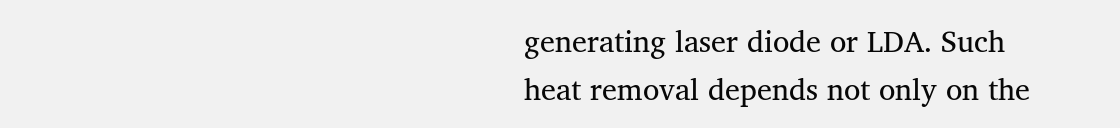generating laser diode or LDA. Such heat removal depends not only on the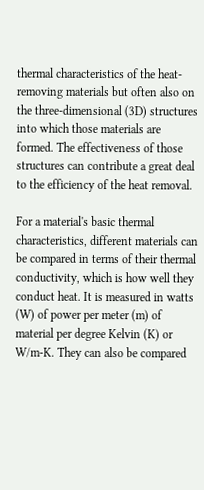thermal characteristics of the heat-removing materials but often also on the three-dimensional (3D) structures into which those materials are formed. The effectiveness of those structures can contribute a great deal to the efficiency of the heat removal.

For a material's basic thermal characteristics, different materials can be compared in terms of their thermal conductivity, which is how well they conduct heat. It is measured in watts (W) of power per meter (m) of material per degree Kelvin (K) or W/m-K. They can also be compared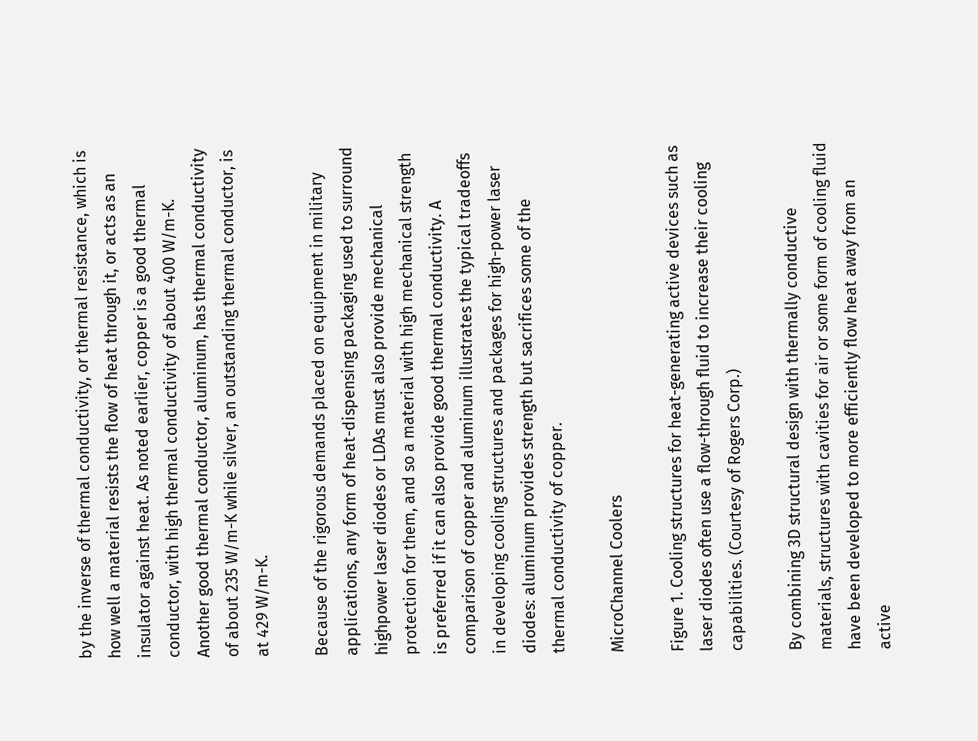by the inverse of thermal conductivity, or thermal resistance, which is how well a material resists the flow of heat through it, or acts as an insulator against heat. As noted earlier, copper is a good thermal conductor, with high thermal conductivity of about 400 W/m-K. Another good thermal conductor, aluminum, has thermal conductivity of about 235 W/m-K while silver, an outstanding thermal conductor, is at 429 W/m-K.

Because of the rigorous demands placed on equipment in military applications, any form of heat-dispensing packaging used to surround highpower laser diodes or LDAs must also provide mechanical protection for them, and so a material with high mechanical strength is preferred if it can also provide good thermal conductivity. A comparison of copper and aluminum illustrates the typical tradeoffs in developing cooling structures and packages for high-power laser diodes: aluminum provides strength but sacrifices some of the thermal conductivity of copper.

MicroChannel Coolers

Figure 1. Cooling structures for heat-generating active devices such as laser diodes often use a flow-through fluid to increase their cooling capabilities. (Courtesy of Rogers Corp.)

By combining 3D structural design with thermally conductive materials, structures with cavities for air or some form of cooling fluid have been developed to more efficiently flow heat away from an active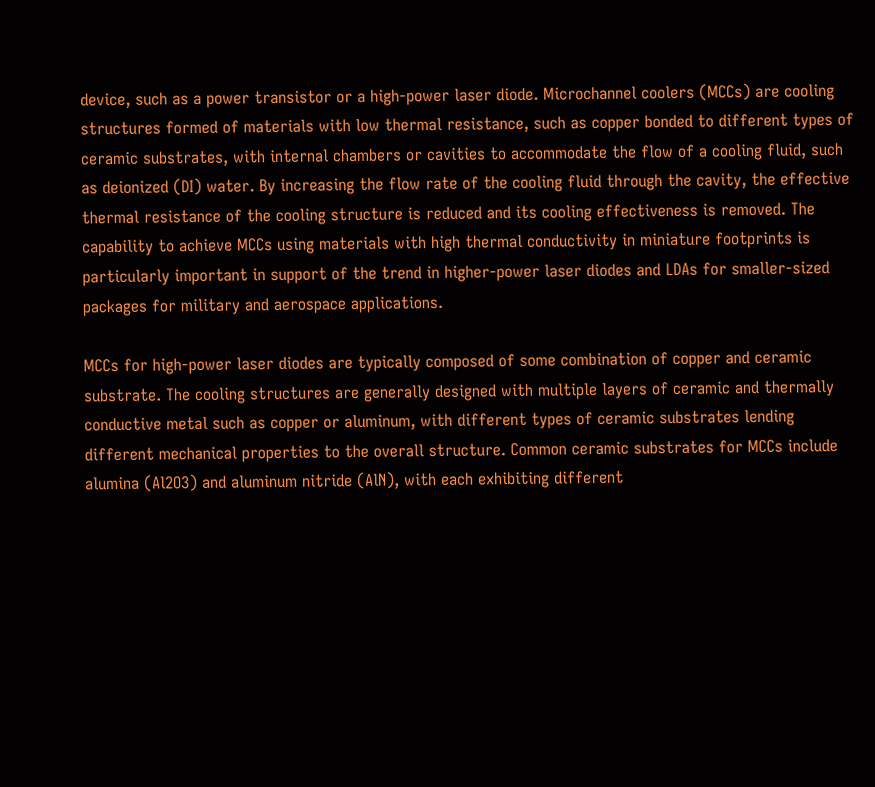device, such as a power transistor or a high-power laser diode. Microchannel coolers (MCCs) are cooling structures formed of materials with low thermal resistance, such as copper bonded to different types of ceramic substrates, with internal chambers or cavities to accommodate the flow of a cooling fluid, such as deionized (DI) water. By increasing the flow rate of the cooling fluid through the cavity, the effective thermal resistance of the cooling structure is reduced and its cooling effectiveness is removed. The capability to achieve MCCs using materials with high thermal conductivity in miniature footprints is particularly important in support of the trend in higher-power laser diodes and LDAs for smaller-sized packages for military and aerospace applications.

MCCs for high-power laser diodes are typically composed of some combination of copper and ceramic substrate. The cooling structures are generally designed with multiple layers of ceramic and thermally conductive metal such as copper or aluminum, with different types of ceramic substrates lending different mechanical properties to the overall structure. Common ceramic substrates for MCCs include alumina (Al2O3) and aluminum nitride (AlN), with each exhibiting different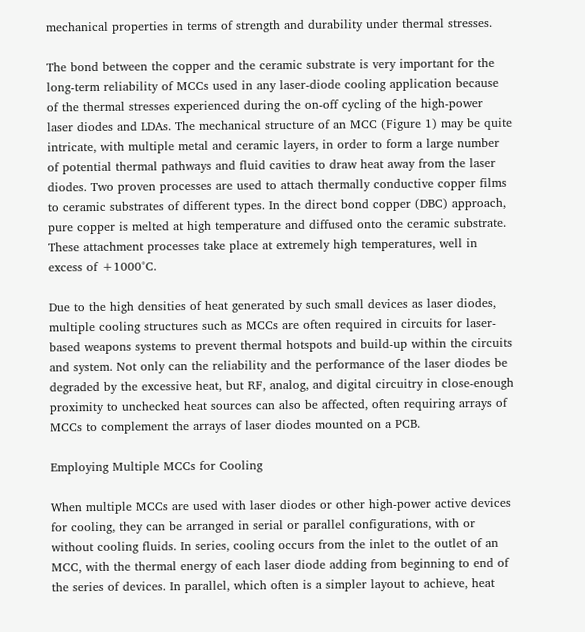mechanical properties in terms of strength and durability under thermal stresses.

The bond between the copper and the ceramic substrate is very important for the long-term reliability of MCCs used in any laser-diode cooling application because of the thermal stresses experienced during the on-off cycling of the high-power laser diodes and LDAs. The mechanical structure of an MCC (Figure 1) may be quite intricate, with multiple metal and ceramic layers, in order to form a large number of potential thermal pathways and fluid cavities to draw heat away from the laser diodes. Two proven processes are used to attach thermally conductive copper films to ceramic substrates of different types. In the direct bond copper (DBC) approach, pure copper is melted at high temperature and diffused onto the ceramic substrate. These attachment processes take place at extremely high temperatures, well in excess of +1000°C.

Due to the high densities of heat generated by such small devices as laser diodes, multiple cooling structures such as MCCs are often required in circuits for laser-based weapons systems to prevent thermal hotspots and build-up within the circuits and system. Not only can the reliability and the performance of the laser diodes be degraded by the excessive heat, but RF, analog, and digital circuitry in close-enough proximity to unchecked heat sources can also be affected, often requiring arrays of MCCs to complement the arrays of laser diodes mounted on a PCB.

Employing Multiple MCCs for Cooling

When multiple MCCs are used with laser diodes or other high-power active devices for cooling, they can be arranged in serial or parallel configurations, with or without cooling fluids. In series, cooling occurs from the inlet to the outlet of an MCC, with the thermal energy of each laser diode adding from beginning to end of the series of devices. In parallel, which often is a simpler layout to achieve, heat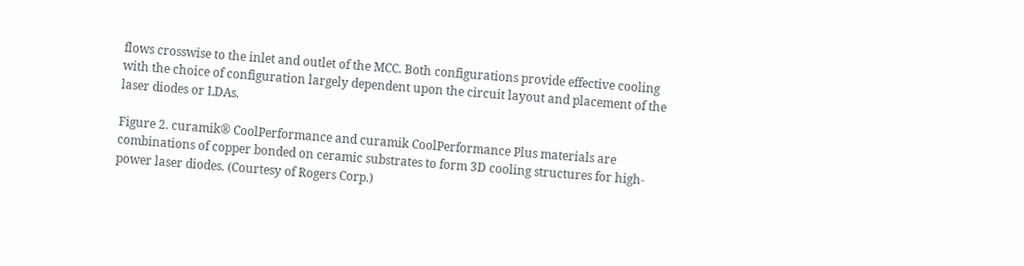flows crosswise to the inlet and outlet of the MCC. Both configurations provide effective cooling with the choice of configuration largely dependent upon the circuit layout and placement of the laser diodes or LDAs.

Figure 2. curamik® CoolPerformance and curamik CoolPerformance Plus materials are combinations of copper bonded on ceramic substrates to form 3D cooling structures for high-power laser diodes. (Courtesy of Rogers Corp.)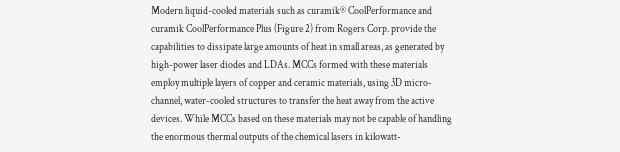Modern liquid-cooled materials such as curamik® CoolPerformance and curamik CoolPerformance Plus (Figure 2) from Rogers Corp. provide the capabilities to dissipate large amounts of heat in small areas, as generated by high-power laser diodes and LDAs. MCCs formed with these materials employ multiple layers of copper and ceramic materials, using 3D micro-channel, water-cooled structures to transfer the heat away from the active devices. While MCCs based on these materials may not be capable of handling the enormous thermal outputs of the chemical lasers in kilowatt-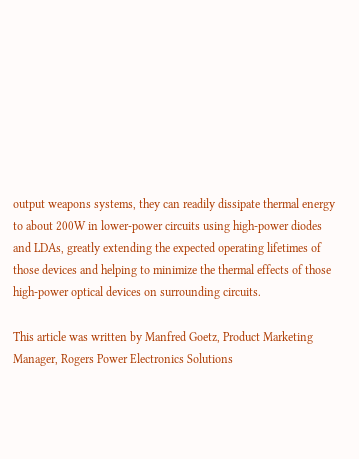output weapons systems, they can readily dissipate thermal energy to about 200W in lower-power circuits using high-power diodes and LDAs, greatly extending the expected operating lifetimes of those devices and helping to minimize the thermal effects of those high-power optical devices on surrounding circuits.

This article was written by Manfred Goetz, Product Marketing Manager, Rogers Power Electronics Solutions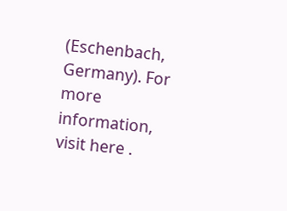(Eschenbach, Germany). For more information, visit here .